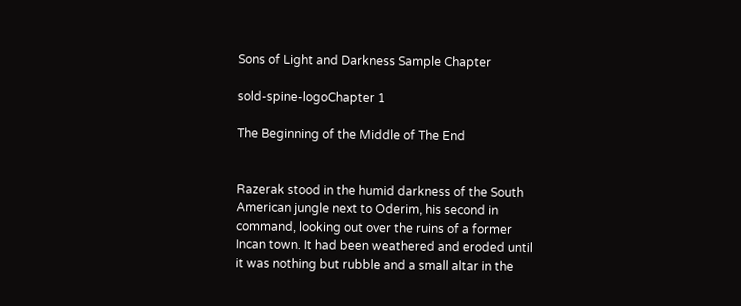Sons of Light and Darkness Sample Chapter

sold-spine-logoChapter 1

The Beginning of the Middle of The End


Razerak stood in the humid darkness of the South American jungle next to Oderim, his second in command, looking out over the ruins of a former Incan town. It had been weathered and eroded until it was nothing but rubble and a small altar in the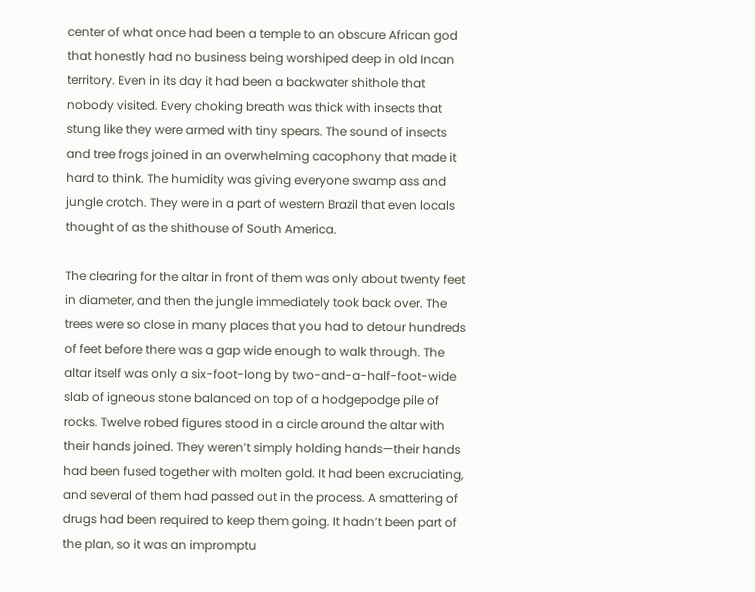center of what once had been a temple to an obscure African god that honestly had no business being worshiped deep in old Incan territory. Even in its day it had been a backwater shithole that nobody visited. Every choking breath was thick with insects that stung like they were armed with tiny spears. The sound of insects and tree frogs joined in an overwhelming cacophony that made it hard to think. The humidity was giving everyone swamp ass and jungle crotch. They were in a part of western Brazil that even locals thought of as the shithouse of South America.

The clearing for the altar in front of them was only about twenty feet in diameter, and then the jungle immediately took back over. The trees were so close in many places that you had to detour hundreds of feet before there was a gap wide enough to walk through. The altar itself was only a six-foot-long by two-and-a-half-foot-wide slab of igneous stone balanced on top of a hodgepodge pile of rocks. Twelve robed figures stood in a circle around the altar with their hands joined. They weren’t simply holding hands—their hands had been fused together with molten gold. It had been excruciating, and several of them had passed out in the process. A smattering of drugs had been required to keep them going. It hadn’t been part of the plan, so it was an impromptu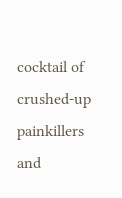cocktail of crushed-up painkillers and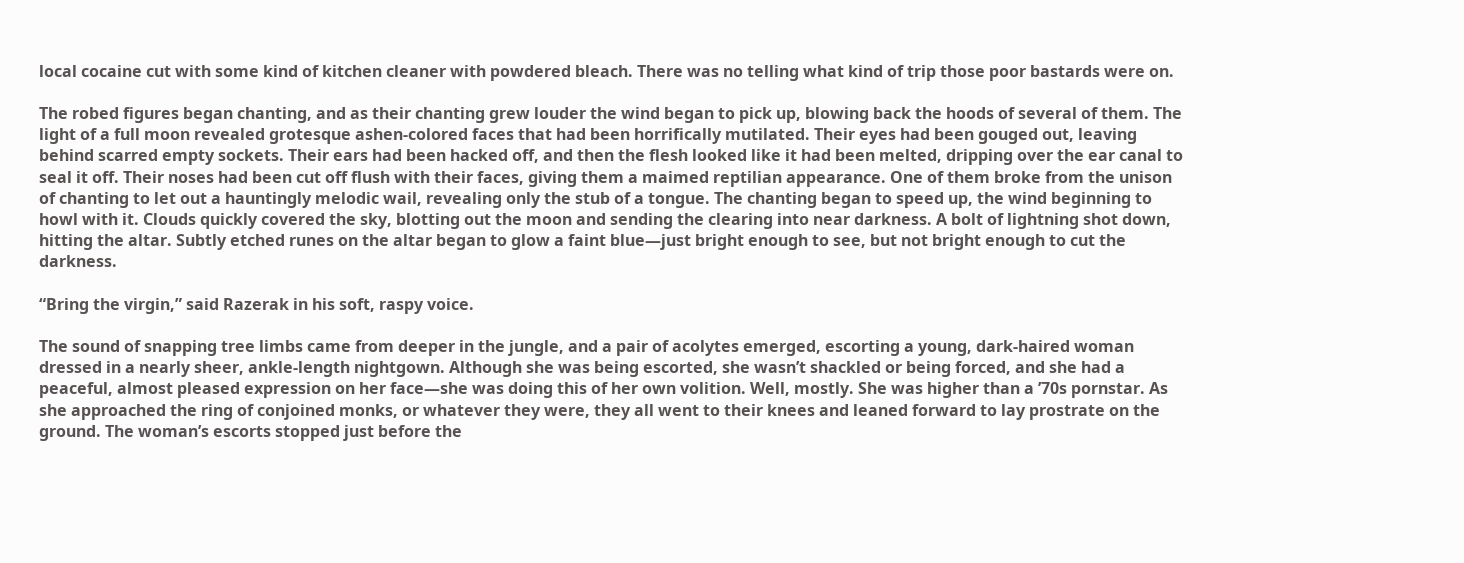local cocaine cut with some kind of kitchen cleaner with powdered bleach. There was no telling what kind of trip those poor bastards were on.

The robed figures began chanting, and as their chanting grew louder the wind began to pick up, blowing back the hoods of several of them. The light of a full moon revealed grotesque ashen-colored faces that had been horrifically mutilated. Their eyes had been gouged out, leaving behind scarred empty sockets. Their ears had been hacked off, and then the flesh looked like it had been melted, dripping over the ear canal to seal it off. Their noses had been cut off flush with their faces, giving them a maimed reptilian appearance. One of them broke from the unison of chanting to let out a hauntingly melodic wail, revealing only the stub of a tongue. The chanting began to speed up, the wind beginning to howl with it. Clouds quickly covered the sky, blotting out the moon and sending the clearing into near darkness. A bolt of lightning shot down, hitting the altar. Subtly etched runes on the altar began to glow a faint blue—just bright enough to see, but not bright enough to cut the darkness.

“Bring the virgin,” said Razerak in his soft, raspy voice.

The sound of snapping tree limbs came from deeper in the jungle, and a pair of acolytes emerged, escorting a young, dark-haired woman dressed in a nearly sheer, ankle-length nightgown. Although she was being escorted, she wasn’t shackled or being forced, and she had a peaceful, almost pleased expression on her face—she was doing this of her own volition. Well, mostly. She was higher than a ’70s pornstar. As she approached the ring of conjoined monks, or whatever they were, they all went to their knees and leaned forward to lay prostrate on the ground. The woman’s escorts stopped just before the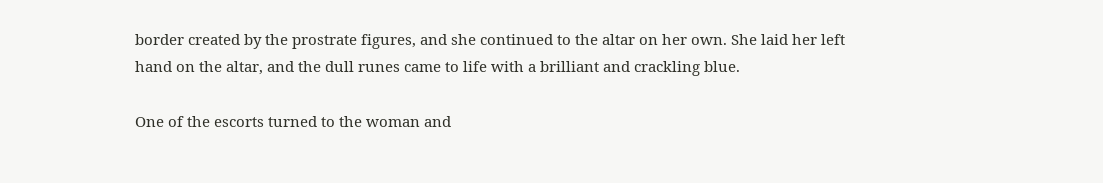border created by the prostrate figures, and she continued to the altar on her own. She laid her left hand on the altar, and the dull runes came to life with a brilliant and crackling blue.

One of the escorts turned to the woman and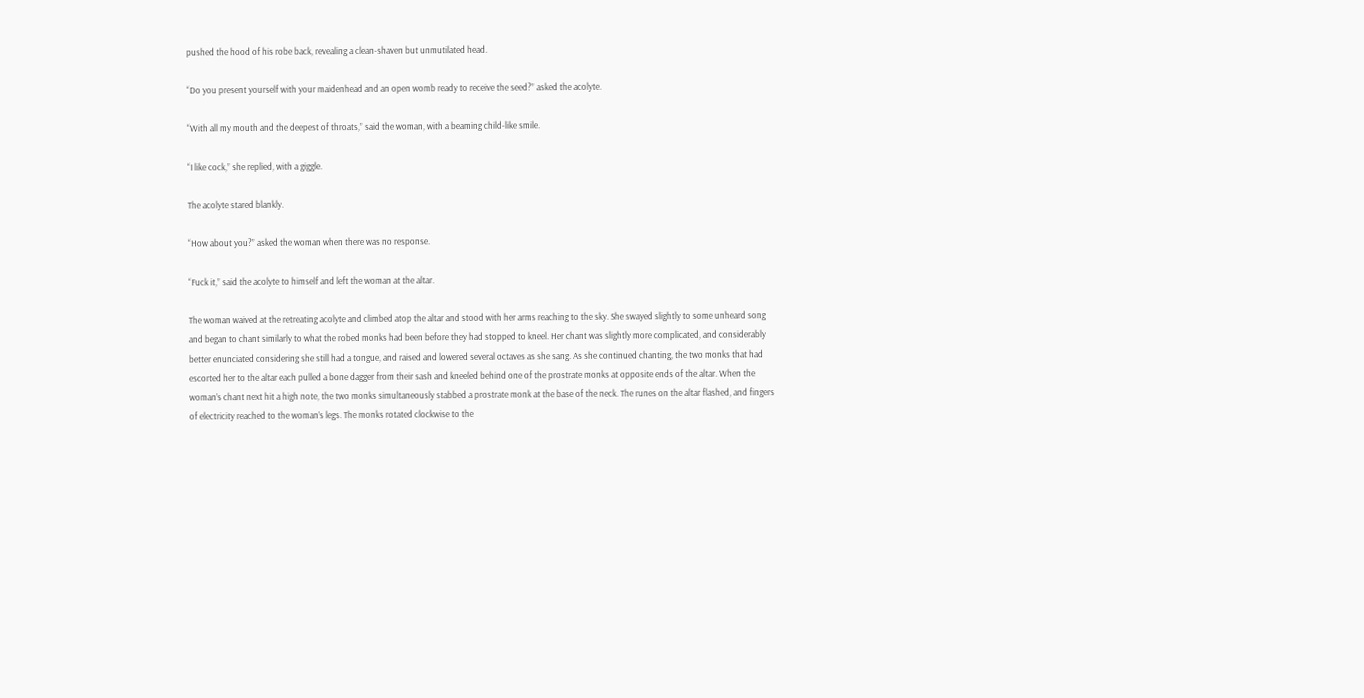pushed the hood of his robe back, revealing a clean-shaven but unmutilated head.

“Do you present yourself with your maidenhead and an open womb ready to receive the seed?” asked the acolyte.

“With all my mouth and the deepest of throats,” said the woman, with a beaming child-like smile.

“I like cock,” she replied, with a giggle.

The acolyte stared blankly.

“How about you?” asked the woman when there was no response.

“Fuck it,” said the acolyte to himself and left the woman at the altar.

The woman waived at the retreating acolyte and climbed atop the altar and stood with her arms reaching to the sky. She swayed slightly to some unheard song and began to chant similarly to what the robed monks had been before they had stopped to kneel. Her chant was slightly more complicated, and considerably better enunciated considering she still had a tongue, and raised and lowered several octaves as she sang. As she continued chanting, the two monks that had escorted her to the altar each pulled a bone dagger from their sash and kneeled behind one of the prostrate monks at opposite ends of the altar. When the woman’s chant next hit a high note, the two monks simultaneously stabbed a prostrate monk at the base of the neck. The runes on the altar flashed, and fingers of electricity reached to the woman’s legs. The monks rotated clockwise to the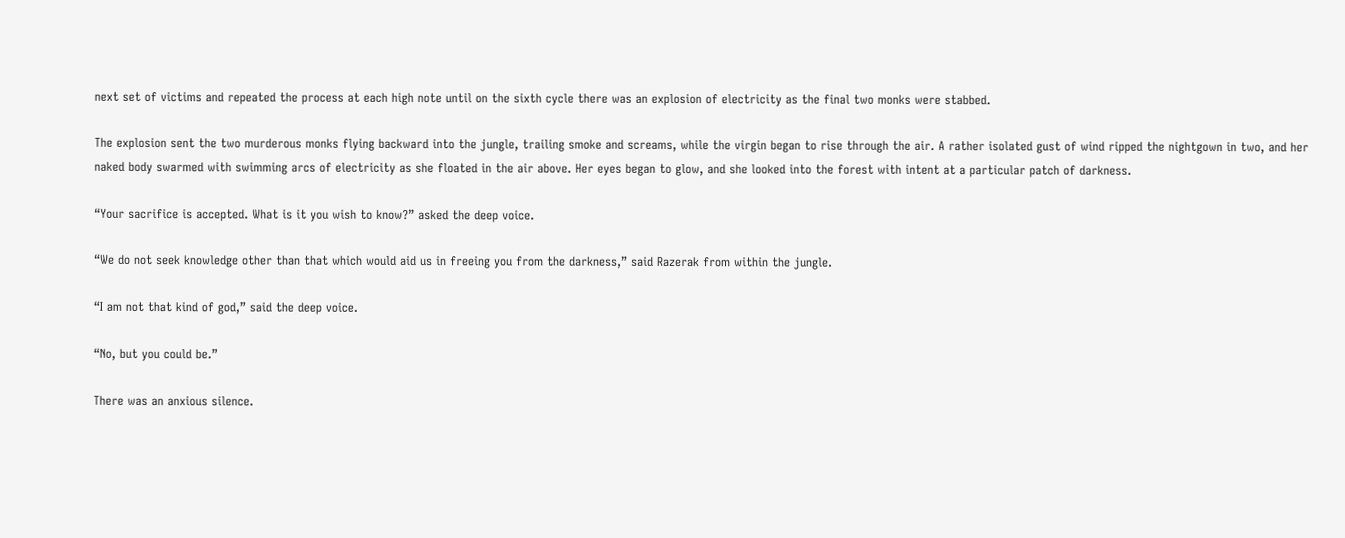next set of victims and repeated the process at each high note until on the sixth cycle there was an explosion of electricity as the final two monks were stabbed.

The explosion sent the two murderous monks flying backward into the jungle, trailing smoke and screams, while the virgin began to rise through the air. A rather isolated gust of wind ripped the nightgown in two, and her naked body swarmed with swimming arcs of electricity as she floated in the air above. Her eyes began to glow, and she looked into the forest with intent at a particular patch of darkness.

“Your sacrifice is accepted. What is it you wish to know?” asked the deep voice.

“We do not seek knowledge other than that which would aid us in freeing you from the darkness,” said Razerak from within the jungle.

“I am not that kind of god,” said the deep voice.

“No, but you could be.”

There was an anxious silence.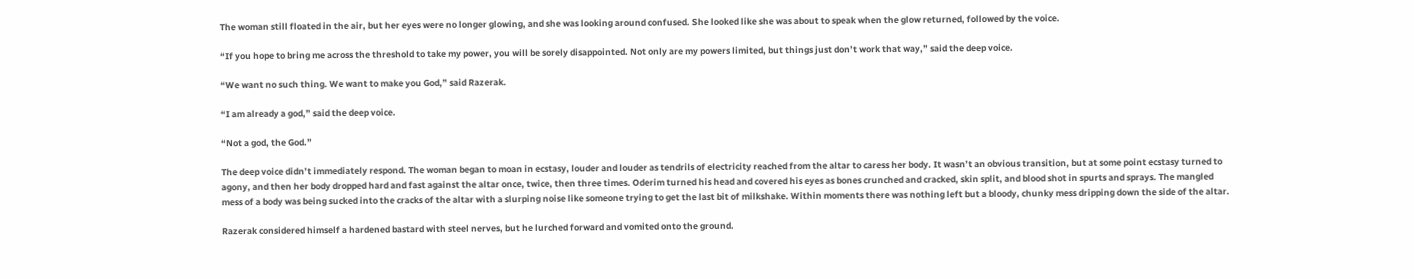The woman still floated in the air, but her eyes were no longer glowing, and she was looking around confused. She looked like she was about to speak when the glow returned, followed by the voice.

“If you hope to bring me across the threshold to take my power, you will be sorely disappointed. Not only are my powers limited, but things just don’t work that way,” said the deep voice.

“We want no such thing. We want to make you God,” said Razerak.

“I am already a god,” said the deep voice.

“Not a god, the God.”

The deep voice didn’t immediately respond. The woman began to moan in ecstasy, louder and louder as tendrils of electricity reached from the altar to caress her body. It wasn’t an obvious transition, but at some point ecstasy turned to agony, and then her body dropped hard and fast against the altar once, twice, then three times. Oderim turned his head and covered his eyes as bones crunched and cracked, skin split, and blood shot in spurts and sprays. The mangled mess of a body was being sucked into the cracks of the altar with a slurping noise like someone trying to get the last bit of milkshake. Within moments there was nothing left but a bloody, chunky mess dripping down the side of the altar.

Razerak considered himself a hardened bastard with steel nerves, but he lurched forward and vomited onto the ground.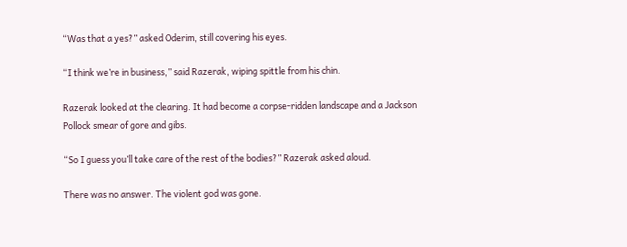“Was that a yes?” asked Oderim, still covering his eyes.

“I think we’re in business,” said Razerak, wiping spittle from his chin.

Razerak looked at the clearing. It had become a corpse-ridden landscape and a Jackson Pollock smear of gore and gibs.

“So I guess you’ll take care of the rest of the bodies?” Razerak asked aloud.

There was no answer. The violent god was gone.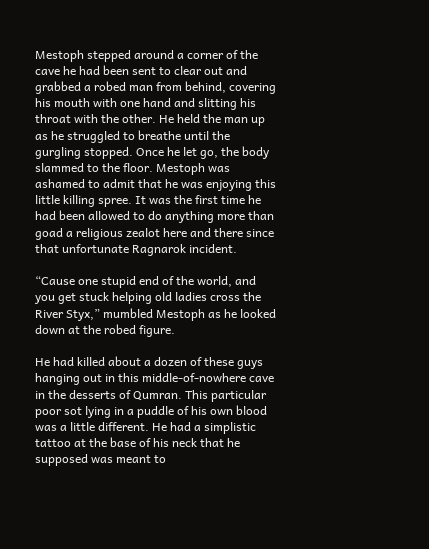Mestoph stepped around a corner of the cave he had been sent to clear out and grabbed a robed man from behind, covering his mouth with one hand and slitting his throat with the other. He held the man up as he struggled to breathe until the gurgling stopped. Once he let go, the body slammed to the floor. Mestoph was ashamed to admit that he was enjoying this little killing spree. It was the first time he had been allowed to do anything more than goad a religious zealot here and there since that unfortunate Ragnarok incident.

“Cause one stupid end of the world, and you get stuck helping old ladies cross the River Styx,” mumbled Mestoph as he looked down at the robed figure.

He had killed about a dozen of these guys hanging out in this middle-of-nowhere cave in the desserts of Qumran. This particular poor sot lying in a puddle of his own blood was a little different. He had a simplistic tattoo at the base of his neck that he supposed was meant to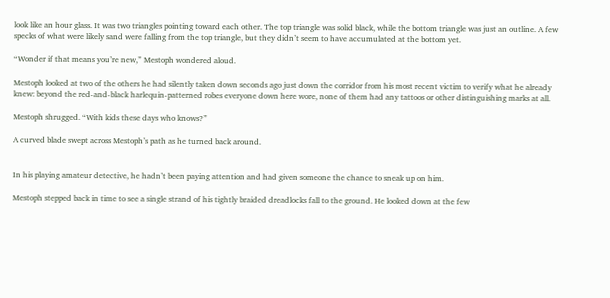look like an hour glass. It was two triangles pointing toward each other. The top triangle was solid black, while the bottom triangle was just an outline. A few specks of what were likely sand were falling from the top triangle, but they didn’t seem to have accumulated at the bottom yet.

“Wonder if that means you’re new,” Mestoph wondered aloud.

Mestoph looked at two of the others he had silently taken down seconds ago just down the corridor from his most recent victim to verify what he already knew: beyond the red-and-black harlequin-patterned robes everyone down here wore, none of them had any tattoos or other distinguishing marks at all.

Mestoph shrugged. “With kids these days who knows?”

A curved blade swept across Mestoph’s path as he turned back around.


In his playing amateur detective, he hadn’t been paying attention and had given someone the chance to sneak up on him.

Mestoph stepped back in time to see a single strand of his tightly braided dreadlocks fall to the ground. He looked down at the few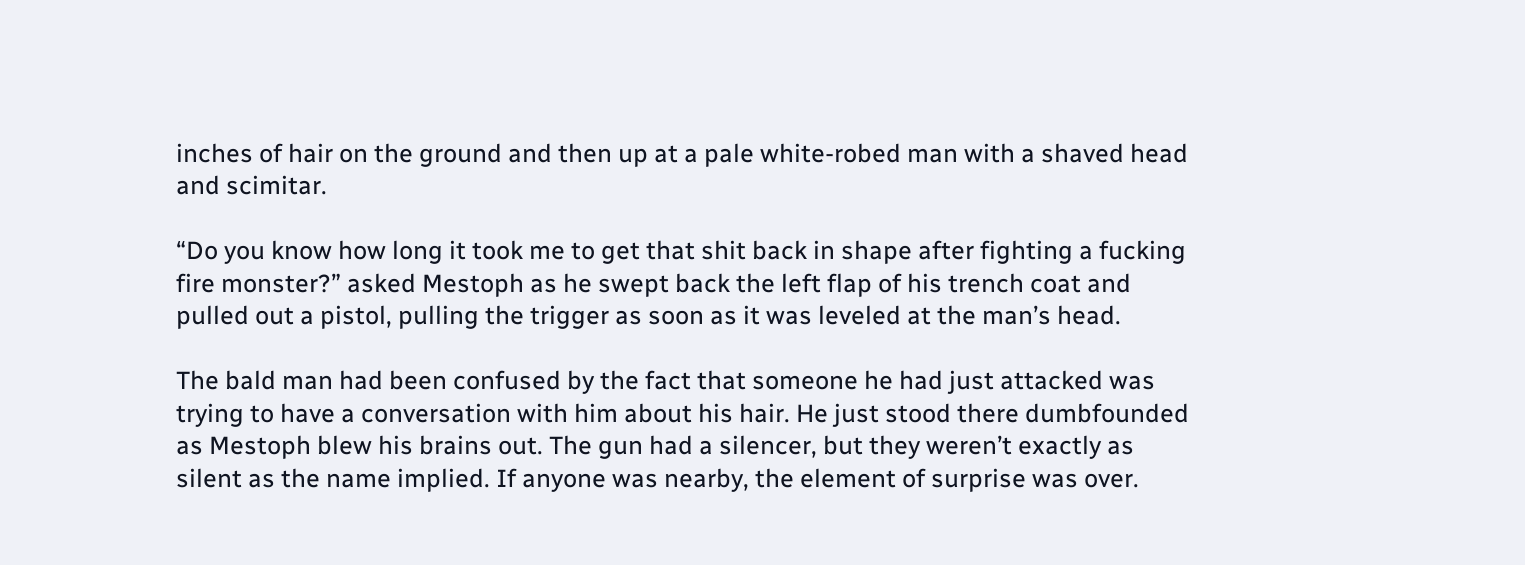inches of hair on the ground and then up at a pale white-robed man with a shaved head and scimitar.

“Do you know how long it took me to get that shit back in shape after fighting a fucking fire monster?” asked Mestoph as he swept back the left flap of his trench coat and pulled out a pistol, pulling the trigger as soon as it was leveled at the man’s head.

The bald man had been confused by the fact that someone he had just attacked was trying to have a conversation with him about his hair. He just stood there dumbfounded as Mestoph blew his brains out. The gun had a silencer, but they weren’t exactly as silent as the name implied. If anyone was nearby, the element of surprise was over.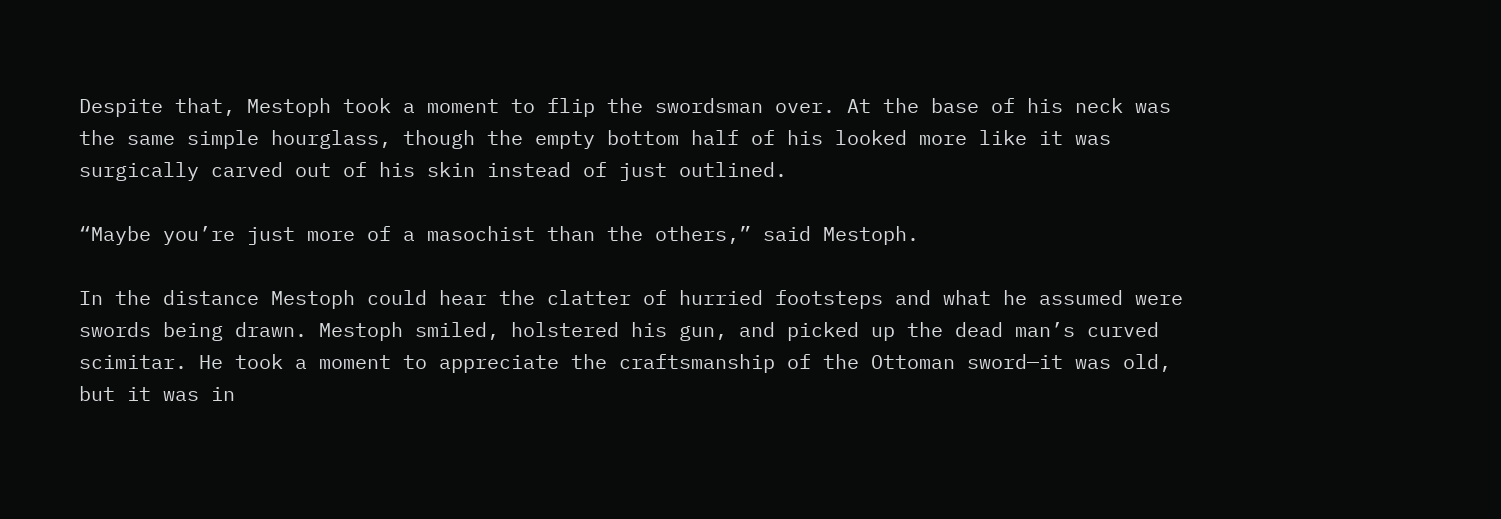Despite that, Mestoph took a moment to flip the swordsman over. At the base of his neck was the same simple hourglass, though the empty bottom half of his looked more like it was surgically carved out of his skin instead of just outlined.

“Maybe you’re just more of a masochist than the others,” said Mestoph.

In the distance Mestoph could hear the clatter of hurried footsteps and what he assumed were swords being drawn. Mestoph smiled, holstered his gun, and picked up the dead man’s curved scimitar. He took a moment to appreciate the craftsmanship of the Ottoman sword—it was old, but it was in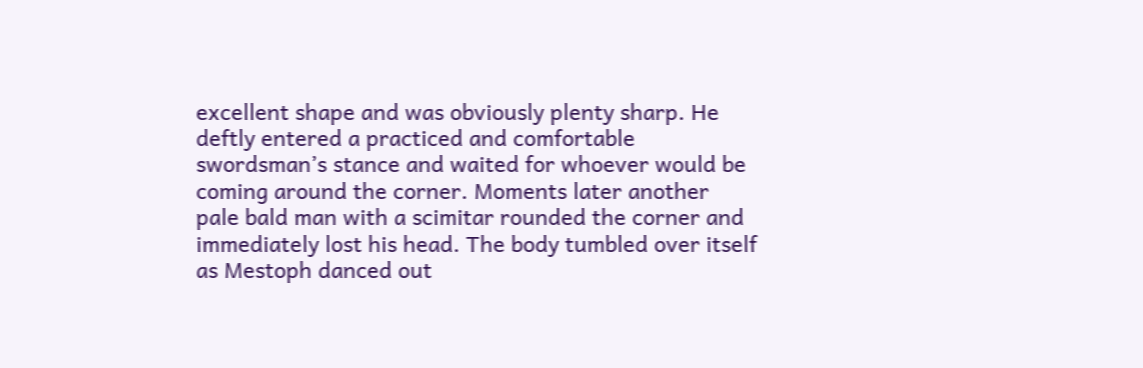excellent shape and was obviously plenty sharp. He deftly entered a practiced and comfortable swordsman’s stance and waited for whoever would be coming around the corner. Moments later another pale bald man with a scimitar rounded the corner and immediately lost his head. The body tumbled over itself as Mestoph danced out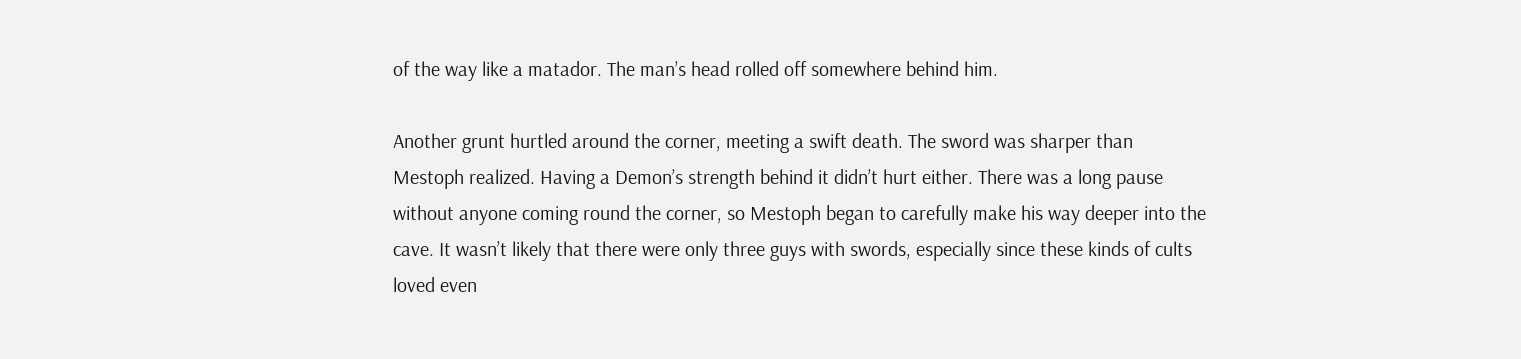of the way like a matador. The man’s head rolled off somewhere behind him.

Another grunt hurtled around the corner, meeting a swift death. The sword was sharper than Mestoph realized. Having a Demon’s strength behind it didn’t hurt either. There was a long pause without anyone coming round the corner, so Mestoph began to carefully make his way deeper into the cave. It wasn’t likely that there were only three guys with swords, especially since these kinds of cults loved even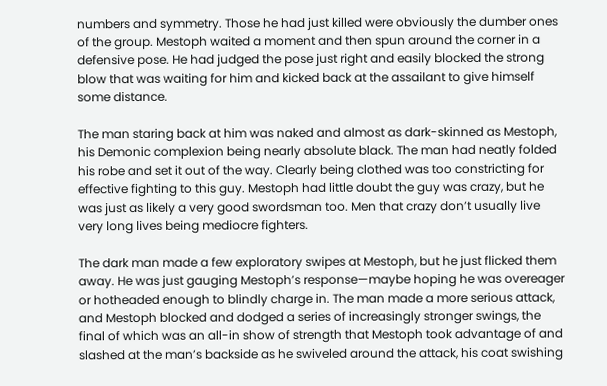numbers and symmetry. Those he had just killed were obviously the dumber ones of the group. Mestoph waited a moment and then spun around the corner in a defensive pose. He had judged the pose just right and easily blocked the strong blow that was waiting for him and kicked back at the assailant to give himself some distance.

The man staring back at him was naked and almost as dark-skinned as Mestoph, his Demonic complexion being nearly absolute black. The man had neatly folded his robe and set it out of the way. Clearly being clothed was too constricting for effective fighting to this guy. Mestoph had little doubt the guy was crazy, but he was just as likely a very good swordsman too. Men that crazy don’t usually live very long lives being mediocre fighters.

The dark man made a few exploratory swipes at Mestoph, but he just flicked them away. He was just gauging Mestoph’s response—maybe hoping he was overeager or hotheaded enough to blindly charge in. The man made a more serious attack, and Mestoph blocked and dodged a series of increasingly stronger swings, the final of which was an all-in show of strength that Mestoph took advantage of and slashed at the man’s backside as he swiveled around the attack, his coat swishing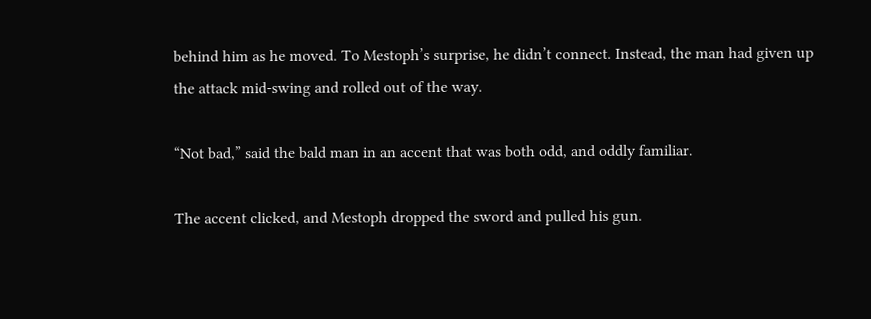behind him as he moved. To Mestoph’s surprise, he didn’t connect. Instead, the man had given up the attack mid-swing and rolled out of the way.

“Not bad,” said the bald man in an accent that was both odd, and oddly familiar.

The accent clicked, and Mestoph dropped the sword and pulled his gun.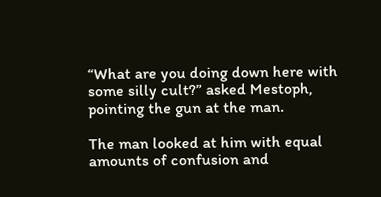“What are you doing down here with some silly cult?” asked Mestoph, pointing the gun at the man.

The man looked at him with equal amounts of confusion and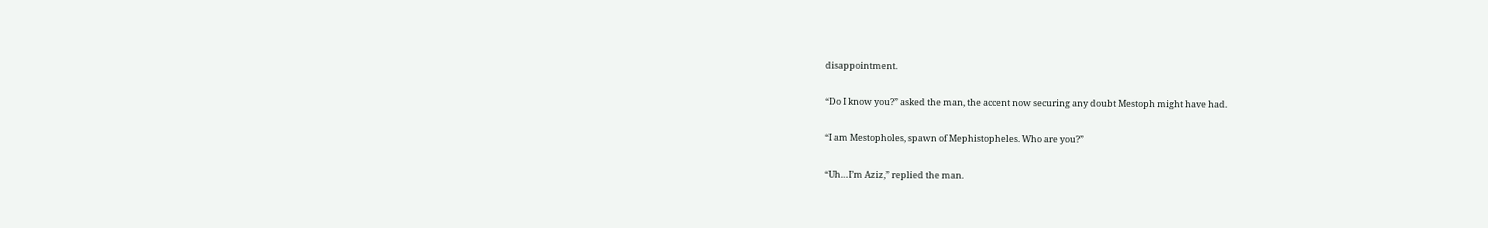disappointment.

“Do I know you?” asked the man, the accent now securing any doubt Mestoph might have had.

“I am Mestopholes, spawn of Mephistopheles. Who are you?”

“Uh…I’m Aziz,” replied the man.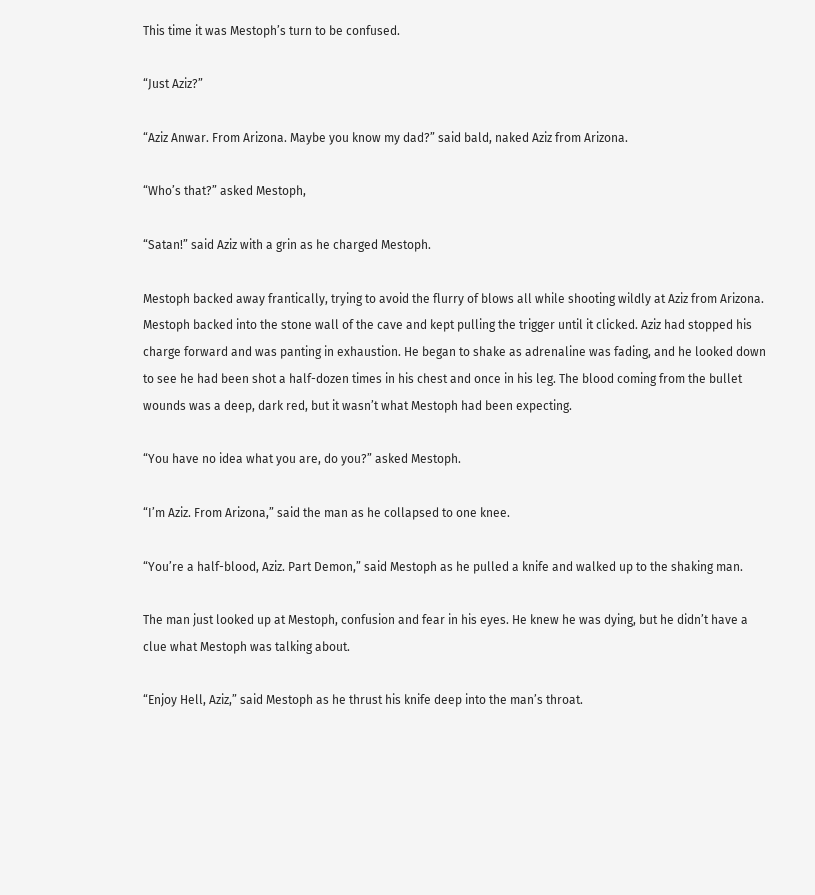This time it was Mestoph’s turn to be confused.

“Just Aziz?”

“Aziz Anwar. From Arizona. Maybe you know my dad?” said bald, naked Aziz from Arizona.

“Who’s that?” asked Mestoph,

“Satan!” said Aziz with a grin as he charged Mestoph.

Mestoph backed away frantically, trying to avoid the flurry of blows all while shooting wildly at Aziz from Arizona. Mestoph backed into the stone wall of the cave and kept pulling the trigger until it clicked. Aziz had stopped his charge forward and was panting in exhaustion. He began to shake as adrenaline was fading, and he looked down to see he had been shot a half-dozen times in his chest and once in his leg. The blood coming from the bullet wounds was a deep, dark red, but it wasn’t what Mestoph had been expecting.

“You have no idea what you are, do you?” asked Mestoph.

“I’m Aziz. From Arizona,” said the man as he collapsed to one knee.

“You’re a half-blood, Aziz. Part Demon,” said Mestoph as he pulled a knife and walked up to the shaking man.

The man just looked up at Mestoph, confusion and fear in his eyes. He knew he was dying, but he didn’t have a clue what Mestoph was talking about.

“Enjoy Hell, Aziz,” said Mestoph as he thrust his knife deep into the man’s throat.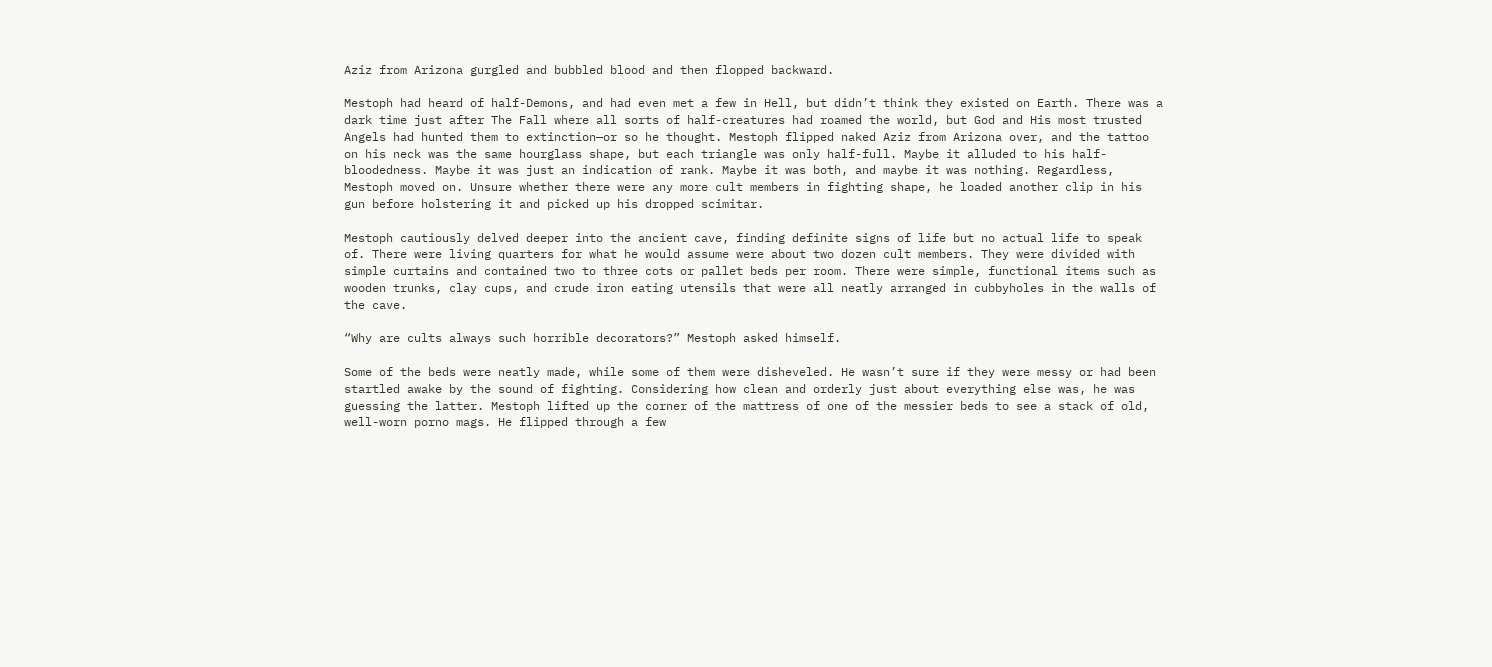Aziz from Arizona gurgled and bubbled blood and then flopped backward.

Mestoph had heard of half-Demons, and had even met a few in Hell, but didn’t think they existed on Earth. There was a dark time just after The Fall where all sorts of half-creatures had roamed the world, but God and His most trusted Angels had hunted them to extinction—or so he thought. Mestoph flipped naked Aziz from Arizona over, and the tattoo on his neck was the same hourglass shape, but each triangle was only half-full. Maybe it alluded to his half-bloodedness. Maybe it was just an indication of rank. Maybe it was both, and maybe it was nothing. Regardless, Mestoph moved on. Unsure whether there were any more cult members in fighting shape, he loaded another clip in his gun before holstering it and picked up his dropped scimitar.

Mestoph cautiously delved deeper into the ancient cave, finding definite signs of life but no actual life to speak of. There were living quarters for what he would assume were about two dozen cult members. They were divided with simple curtains and contained two to three cots or pallet beds per room. There were simple, functional items such as wooden trunks, clay cups, and crude iron eating utensils that were all neatly arranged in cubbyholes in the walls of the cave.

“Why are cults always such horrible decorators?” Mestoph asked himself.

Some of the beds were neatly made, while some of them were disheveled. He wasn’t sure if they were messy or had been startled awake by the sound of fighting. Considering how clean and orderly just about everything else was, he was guessing the latter. Mestoph lifted up the corner of the mattress of one of the messier beds to see a stack of old, well-worn porno mags. He flipped through a few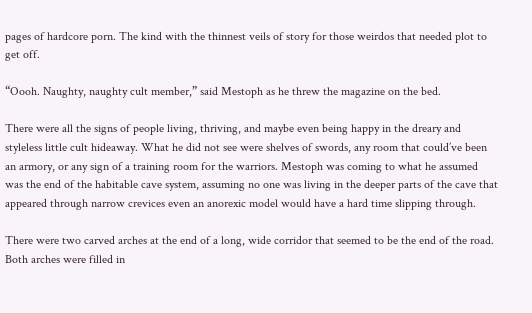pages of hardcore porn. The kind with the thinnest veils of story for those weirdos that needed plot to get off.

“Oooh. Naughty, naughty cult member,” said Mestoph as he threw the magazine on the bed.

There were all the signs of people living, thriving, and maybe even being happy in the dreary and styleless little cult hideaway. What he did not see were shelves of swords, any room that could’ve been an armory, or any sign of a training room for the warriors. Mestoph was coming to what he assumed was the end of the habitable cave system, assuming no one was living in the deeper parts of the cave that appeared through narrow crevices even an anorexic model would have a hard time slipping through.

There were two carved arches at the end of a long, wide corridor that seemed to be the end of the road. Both arches were filled in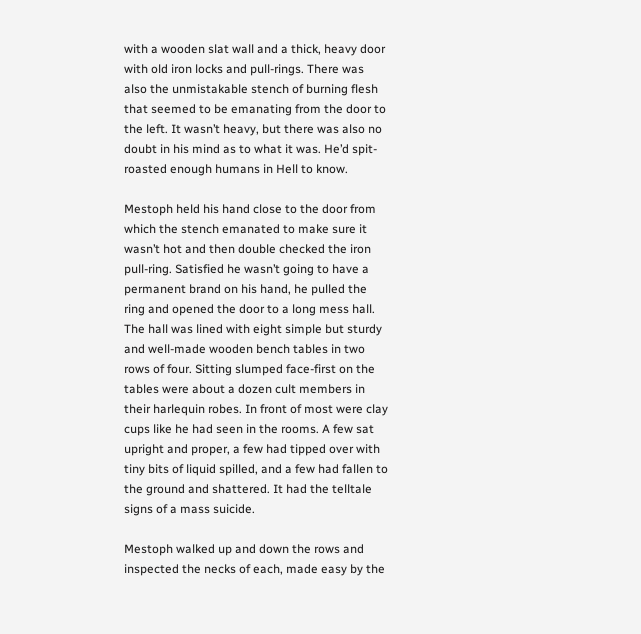with a wooden slat wall and a thick, heavy door with old iron locks and pull-rings. There was also the unmistakable stench of burning flesh that seemed to be emanating from the door to the left. It wasn’t heavy, but there was also no doubt in his mind as to what it was. He’d spit-roasted enough humans in Hell to know.

Mestoph held his hand close to the door from which the stench emanated to make sure it wasn’t hot and then double checked the iron pull-ring. Satisfied he wasn’t going to have a permanent brand on his hand, he pulled the ring and opened the door to a long mess hall. The hall was lined with eight simple but sturdy and well-made wooden bench tables in two rows of four. Sitting slumped face-first on the tables were about a dozen cult members in their harlequin robes. In front of most were clay cups like he had seen in the rooms. A few sat upright and proper, a few had tipped over with tiny bits of liquid spilled, and a few had fallen to the ground and shattered. It had the telltale signs of a mass suicide.

Mestoph walked up and down the rows and inspected the necks of each, made easy by the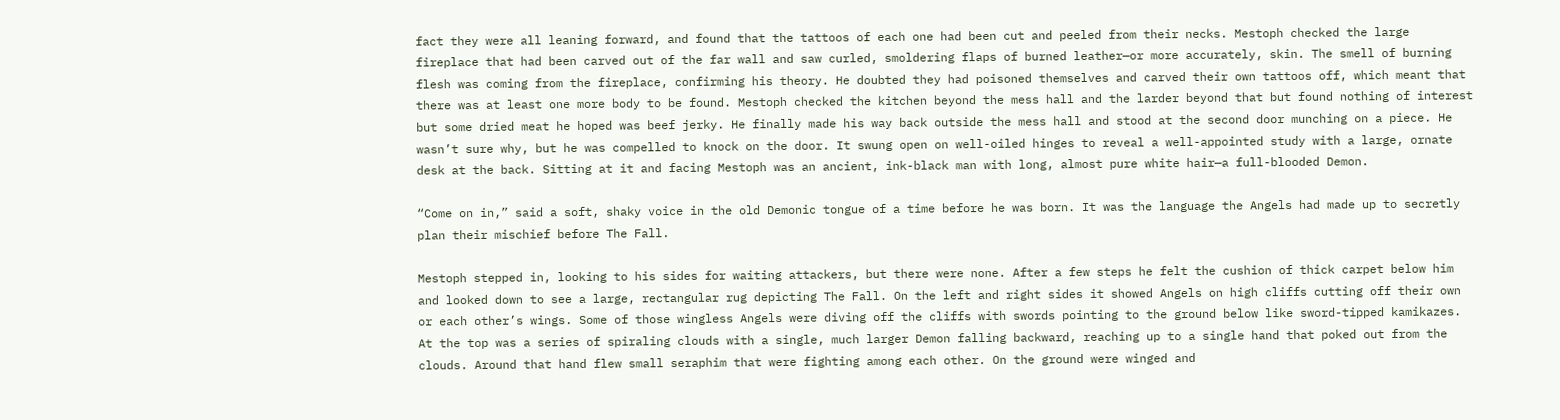fact they were all leaning forward, and found that the tattoos of each one had been cut and peeled from their necks. Mestoph checked the large fireplace that had been carved out of the far wall and saw curled, smoldering flaps of burned leather—or more accurately, skin. The smell of burning flesh was coming from the fireplace, confirming his theory. He doubted they had poisoned themselves and carved their own tattoos off, which meant that there was at least one more body to be found. Mestoph checked the kitchen beyond the mess hall and the larder beyond that but found nothing of interest but some dried meat he hoped was beef jerky. He finally made his way back outside the mess hall and stood at the second door munching on a piece. He wasn’t sure why, but he was compelled to knock on the door. It swung open on well-oiled hinges to reveal a well-appointed study with a large, ornate desk at the back. Sitting at it and facing Mestoph was an ancient, ink-black man with long, almost pure white hair—a full-blooded Demon.

“Come on in,” said a soft, shaky voice in the old Demonic tongue of a time before he was born. It was the language the Angels had made up to secretly plan their mischief before The Fall.

Mestoph stepped in, looking to his sides for waiting attackers, but there were none. After a few steps he felt the cushion of thick carpet below him and looked down to see a large, rectangular rug depicting The Fall. On the left and right sides it showed Angels on high cliffs cutting off their own or each other’s wings. Some of those wingless Angels were diving off the cliffs with swords pointing to the ground below like sword-tipped kamikazes. At the top was a series of spiraling clouds with a single, much larger Demon falling backward, reaching up to a single hand that poked out from the clouds. Around that hand flew small seraphim that were fighting among each other. On the ground were winged and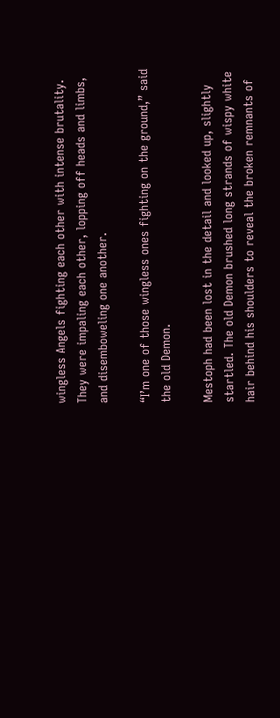wingless Angels fighting each other with intense brutality. They were impaling each other, lopping off heads and limbs, and disemboweling one another.

“I’m one of those wingless ones fighting on the ground,” said the old Demon.

Mestoph had been lost in the detail and looked up, slightly startled. The old Demon brushed long strands of wispy white hair behind his shoulders to reveal the broken remnants of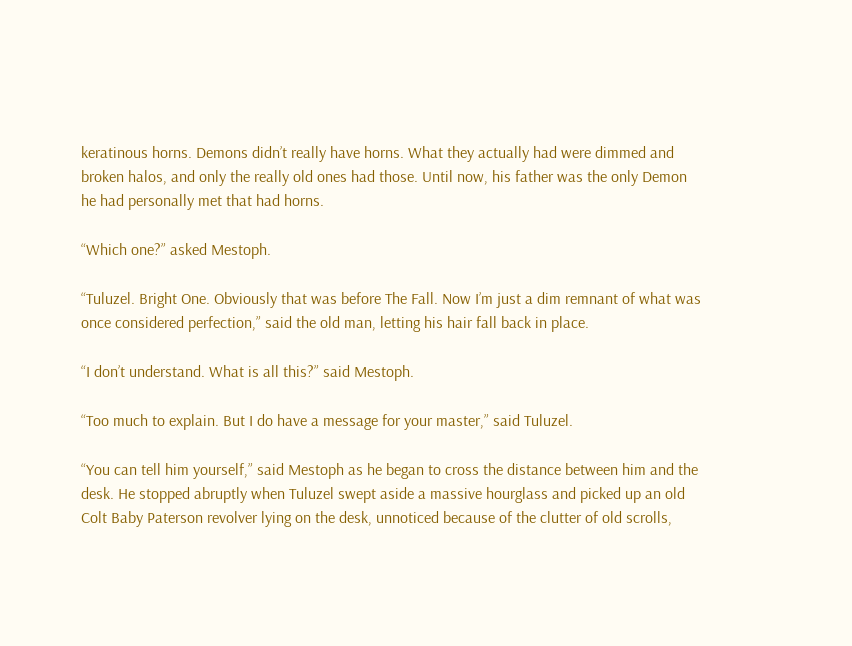keratinous horns. Demons didn’t really have horns. What they actually had were dimmed and broken halos, and only the really old ones had those. Until now, his father was the only Demon he had personally met that had horns.

“Which one?” asked Mestoph.

“Tuluzel. Bright One. Obviously that was before The Fall. Now I’m just a dim remnant of what was once considered perfection,” said the old man, letting his hair fall back in place.

“I don’t understand. What is all this?” said Mestoph.

“Too much to explain. But I do have a message for your master,” said Tuluzel.

“You can tell him yourself,” said Mestoph as he began to cross the distance between him and the desk. He stopped abruptly when Tuluzel swept aside a massive hourglass and picked up an old Colt Baby Paterson revolver lying on the desk, unnoticed because of the clutter of old scrolls,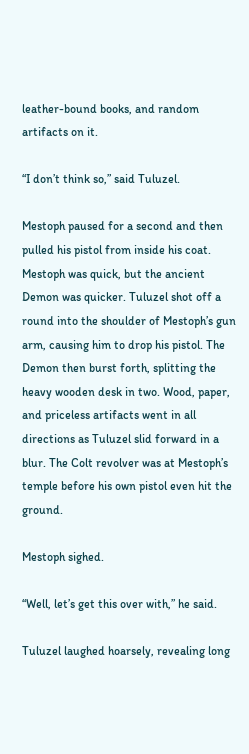leather-bound books, and random artifacts on it.

“I don’t think so,” said Tuluzel.

Mestoph paused for a second and then pulled his pistol from inside his coat. Mestoph was quick, but the ancient Demon was quicker. Tuluzel shot off a round into the shoulder of Mestoph’s gun arm, causing him to drop his pistol. The Demon then burst forth, splitting the heavy wooden desk in two. Wood, paper, and priceless artifacts went in all directions as Tuluzel slid forward in a blur. The Colt revolver was at Mestoph’s temple before his own pistol even hit the ground.

Mestoph sighed.

“Well, let’s get this over with,” he said.

Tuluzel laughed hoarsely, revealing long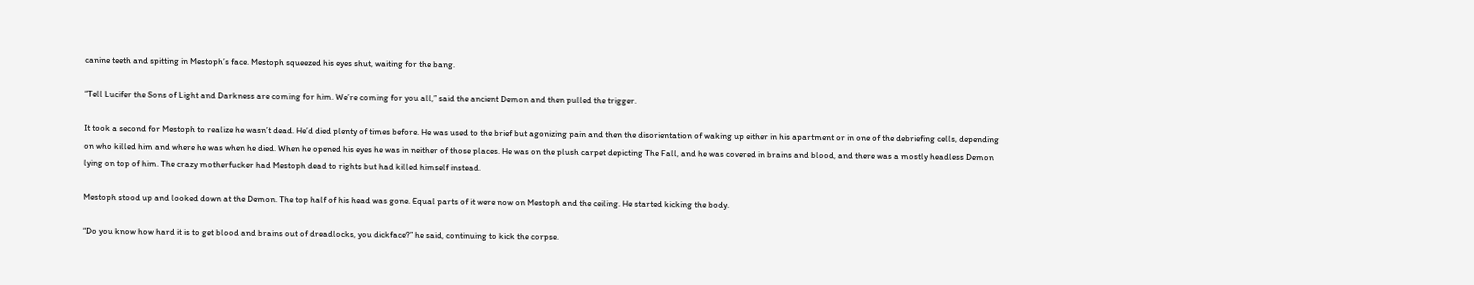canine teeth and spitting in Mestoph’s face. Mestoph squeezed his eyes shut, waiting for the bang.

“Tell Lucifer the Sons of Light and Darkness are coming for him. We’re coming for you all,” said the ancient Demon and then pulled the trigger.

It took a second for Mestoph to realize he wasn’t dead. He’d died plenty of times before. He was used to the brief but agonizing pain and then the disorientation of waking up either in his apartment or in one of the debriefing cells, depending on who killed him and where he was when he died. When he opened his eyes he was in neither of those places. He was on the plush carpet depicting The Fall, and he was covered in brains and blood, and there was a mostly headless Demon lying on top of him. The crazy motherfucker had Mestoph dead to rights but had killed himself instead.

Mestoph stood up and looked down at the Demon. The top half of his head was gone. Equal parts of it were now on Mestoph and the ceiling. He started kicking the body.

“Do you know how hard it is to get blood and brains out of dreadlocks, you dickface?” he said, continuing to kick the corpse.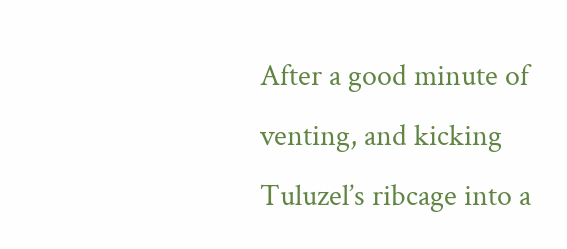After a good minute of venting, and kicking Tuluzel’s ribcage into a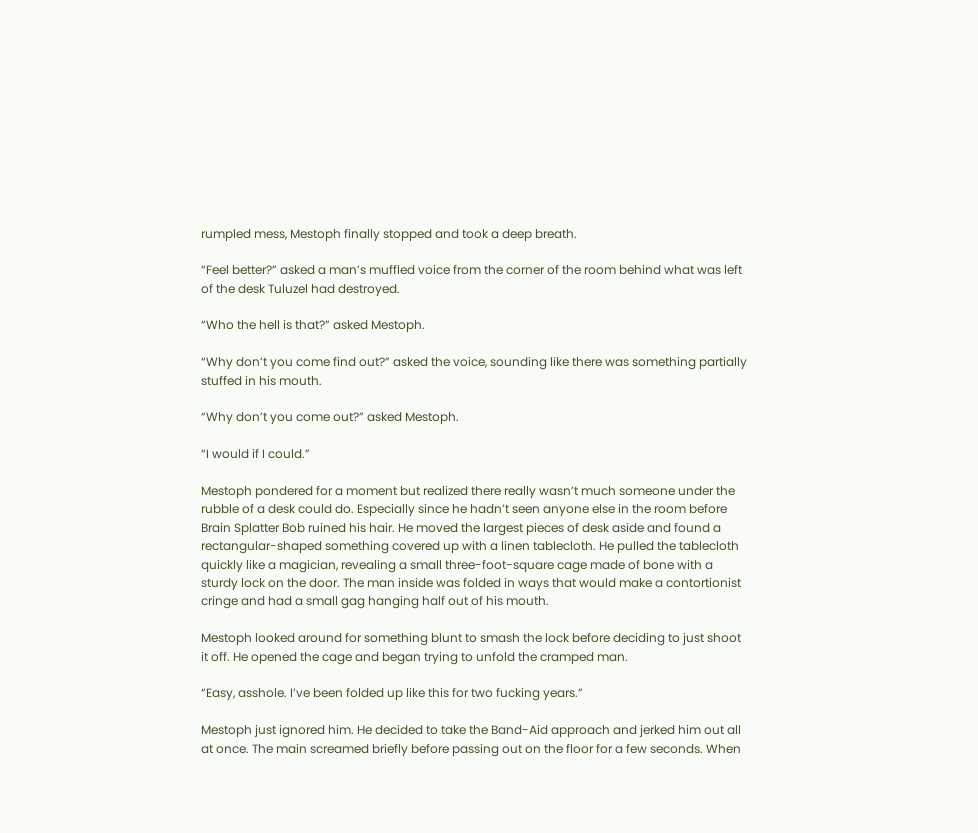rumpled mess, Mestoph finally stopped and took a deep breath.

“Feel better?” asked a man’s muffled voice from the corner of the room behind what was left of the desk Tuluzel had destroyed.

“Who the hell is that?” asked Mestoph.

“Why don’t you come find out?” asked the voice, sounding like there was something partially stuffed in his mouth.

“Why don’t you come out?” asked Mestoph.

“I would if I could.”

Mestoph pondered for a moment but realized there really wasn’t much someone under the rubble of a desk could do. Especially since he hadn’t seen anyone else in the room before Brain Splatter Bob ruined his hair. He moved the largest pieces of desk aside and found a rectangular-shaped something covered up with a linen tablecloth. He pulled the tablecloth quickly like a magician, revealing a small three-foot-square cage made of bone with a sturdy lock on the door. The man inside was folded in ways that would make a contortionist cringe and had a small gag hanging half out of his mouth.

Mestoph looked around for something blunt to smash the lock before deciding to just shoot it off. He opened the cage and began trying to unfold the cramped man.

“Easy, asshole. I’ve been folded up like this for two fucking years.”

Mestoph just ignored him. He decided to take the Band-Aid approach and jerked him out all at once. The main screamed briefly before passing out on the floor for a few seconds. When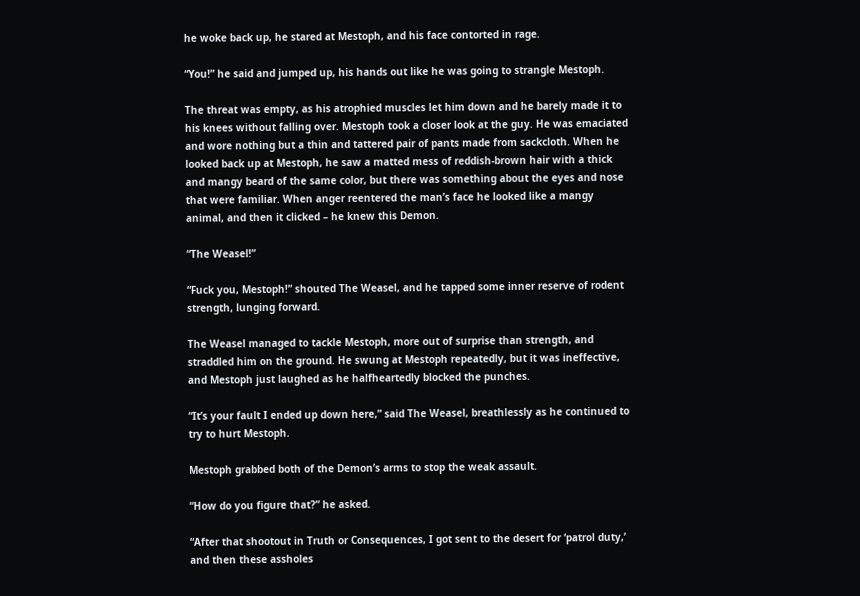he woke back up, he stared at Mestoph, and his face contorted in rage.

“You!” he said and jumped up, his hands out like he was going to strangle Mestoph.

The threat was empty, as his atrophied muscles let him down and he barely made it to his knees without falling over. Mestoph took a closer look at the guy. He was emaciated and wore nothing but a thin and tattered pair of pants made from sackcloth. When he looked back up at Mestoph, he saw a matted mess of reddish-brown hair with a thick and mangy beard of the same color, but there was something about the eyes and nose that were familiar. When anger reentered the man’s face he looked like a mangy animal, and then it clicked – he knew this Demon.

“The Weasel!”

“Fuck you, Mestoph!” shouted The Weasel, and he tapped some inner reserve of rodent strength, lunging forward.

The Weasel managed to tackle Mestoph, more out of surprise than strength, and straddled him on the ground. He swung at Mestoph repeatedly, but it was ineffective, and Mestoph just laughed as he halfheartedly blocked the punches.

“It’s your fault I ended up down here,” said The Weasel, breathlessly as he continued to try to hurt Mestoph.

Mestoph grabbed both of the Demon’s arms to stop the weak assault.

“How do you figure that?” he asked.

“After that shootout in Truth or Consequences, I got sent to the desert for ‘patrol duty,’ and then these assholes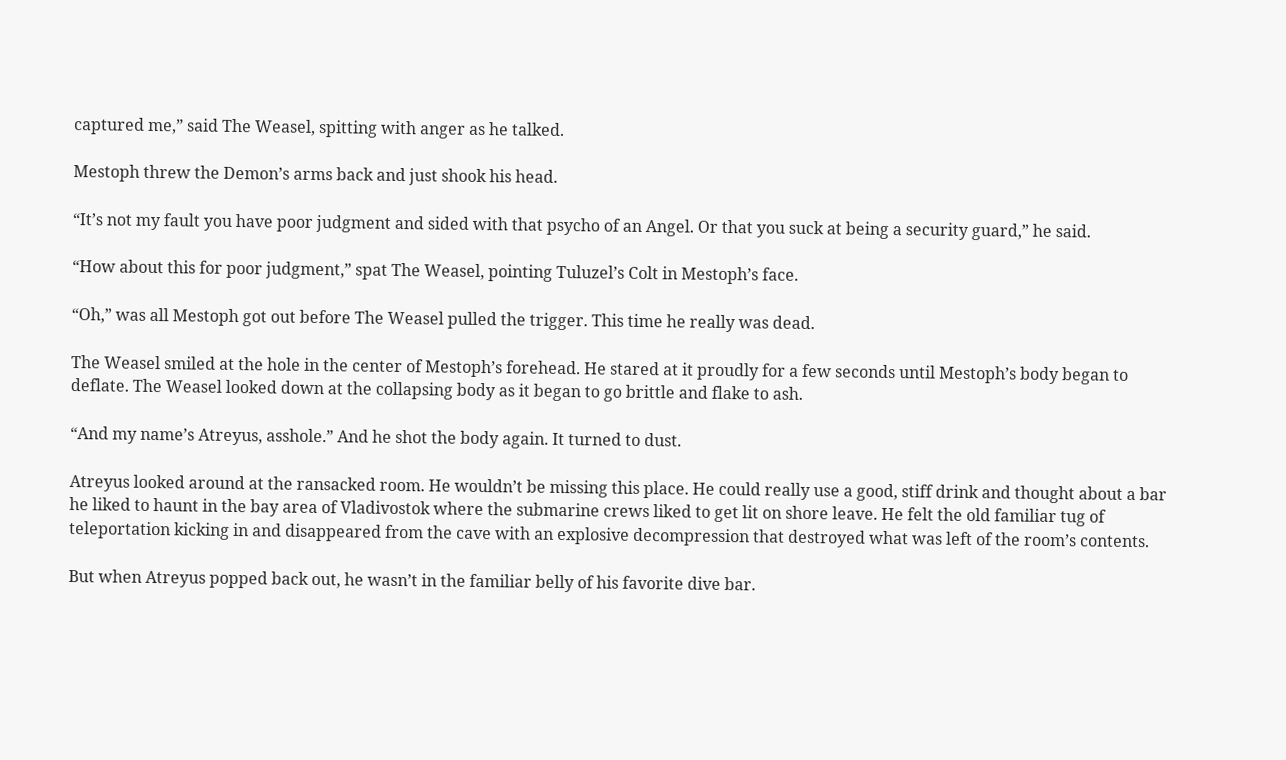captured me,” said The Weasel, spitting with anger as he talked.

Mestoph threw the Demon’s arms back and just shook his head.

“It’s not my fault you have poor judgment and sided with that psycho of an Angel. Or that you suck at being a security guard,” he said.

“How about this for poor judgment,” spat The Weasel, pointing Tuluzel’s Colt in Mestoph’s face.

“Oh,” was all Mestoph got out before The Weasel pulled the trigger. This time he really was dead.

The Weasel smiled at the hole in the center of Mestoph’s forehead. He stared at it proudly for a few seconds until Mestoph’s body began to deflate. The Weasel looked down at the collapsing body as it began to go brittle and flake to ash.

“And my name’s Atreyus, asshole.” And he shot the body again. It turned to dust.

Atreyus looked around at the ransacked room. He wouldn’t be missing this place. He could really use a good, stiff drink and thought about a bar he liked to haunt in the bay area of Vladivostok where the submarine crews liked to get lit on shore leave. He felt the old familiar tug of teleportation kicking in and disappeared from the cave with an explosive decompression that destroyed what was left of the room’s contents.

But when Atreyus popped back out, he wasn’t in the familiar belly of his favorite dive bar.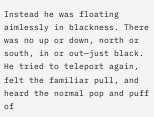Instead he was floating aimlessly in blackness. There was no up or down, north or south, in or out—just black. He tried to teleport again, felt the familiar pull, and heard the normal pop and puff of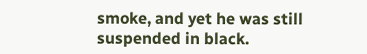smoke, and yet he was still suspended in black.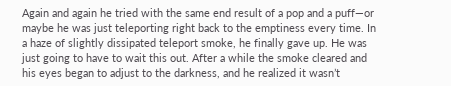Again and again he tried with the same end result of a pop and a puff—or maybe he was just teleporting right back to the emptiness every time. In a haze of slightly dissipated teleport smoke, he finally gave up. He was just going to have to wait this out. After a while the smoke cleared and his eyes began to adjust to the darkness, and he realized it wasn’t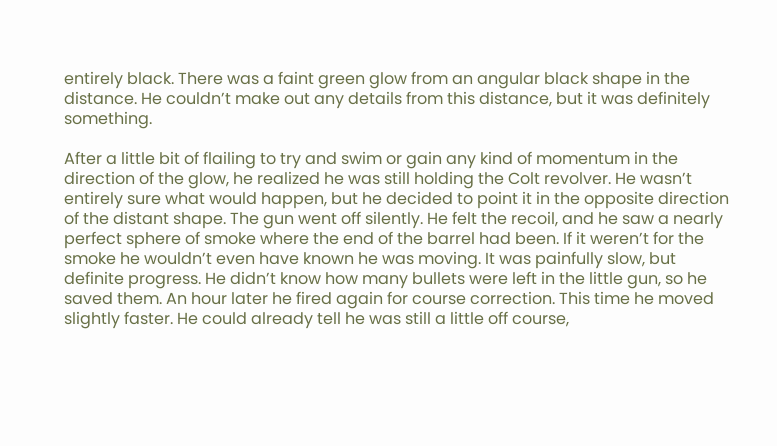entirely black. There was a faint green glow from an angular black shape in the distance. He couldn’t make out any details from this distance, but it was definitely something.

After a little bit of flailing to try and swim or gain any kind of momentum in the direction of the glow, he realized he was still holding the Colt revolver. He wasn’t entirely sure what would happen, but he decided to point it in the opposite direction of the distant shape. The gun went off silently. He felt the recoil, and he saw a nearly perfect sphere of smoke where the end of the barrel had been. If it weren’t for the smoke he wouldn’t even have known he was moving. It was painfully slow, but definite progress. He didn’t know how many bullets were left in the little gun, so he saved them. An hour later he fired again for course correction. This time he moved slightly faster. He could already tell he was still a little off course,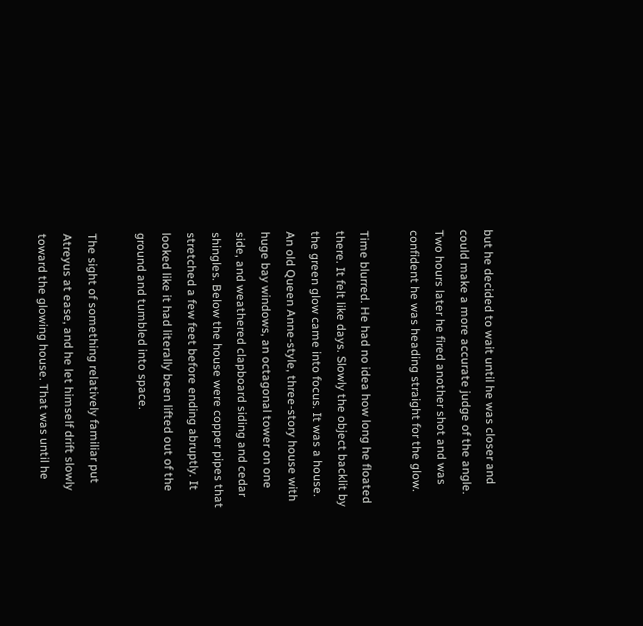but he decided to wait until he was closer and could make a more accurate judge of the angle. Two hours later he fired another shot and was confident he was heading straight for the glow.

Time blurred. He had no idea how long he floated there. It felt like days. Slowly the object backlit by the green glow came into focus. It was a house. An old Queen Anne-style, three-story house with huge bay windows, an octagonal tower on one side, and weathered clapboard siding and cedar shingles. Below the house were copper pipes that stretched a few feet before ending abruptly. It looked like it had literally been lifted out of the ground and tumbled into space.

The sight of something relatively familiar put Atreyus at ease, and he let himself drift slowly toward the glowing house. That was until he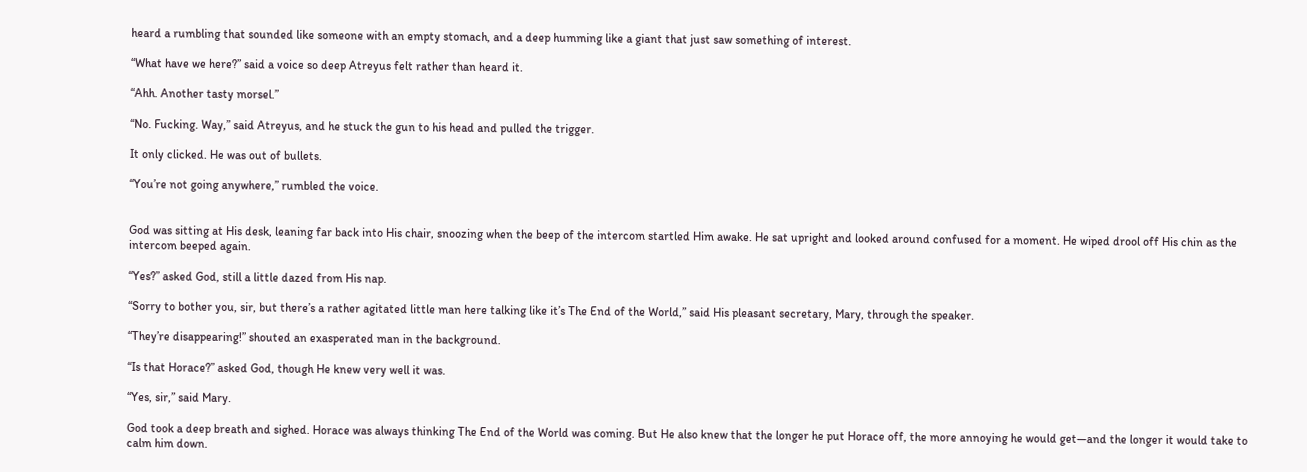heard a rumbling that sounded like someone with an empty stomach, and a deep humming like a giant that just saw something of interest.

“What have we here?” said a voice so deep Atreyus felt rather than heard it.

“Ahh. Another tasty morsel.”

“No. Fucking. Way,” said Atreyus, and he stuck the gun to his head and pulled the trigger.

It only clicked. He was out of bullets.

“You’re not going anywhere,” rumbled the voice.


God was sitting at His desk, leaning far back into His chair, snoozing when the beep of the intercom startled Him awake. He sat upright and looked around confused for a moment. He wiped drool off His chin as the intercom beeped again.

“Yes?” asked God, still a little dazed from His nap.

“Sorry to bother you, sir, but there’s a rather agitated little man here talking like it’s The End of the World,” said His pleasant secretary, Mary, through the speaker.

“They’re disappearing!” shouted an exasperated man in the background.

“Is that Horace?” asked God, though He knew very well it was.

“Yes, sir,” said Mary.

God took a deep breath and sighed. Horace was always thinking The End of the World was coming. But He also knew that the longer he put Horace off, the more annoying he would get—and the longer it would take to calm him down.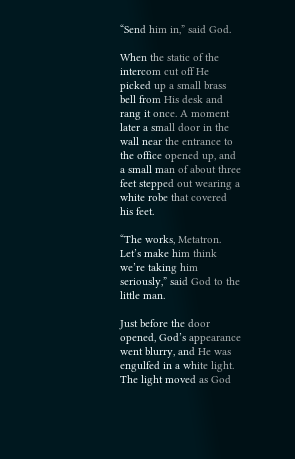“Send him in,” said God.

When the static of the intercom cut off He picked up a small brass bell from His desk and rang it once. A moment later a small door in the wall near the entrance to the office opened up, and a small man of about three feet stepped out wearing a white robe that covered his feet.

“The works, Metatron. Let’s make him think we’re taking him seriously,” said God to the little man.

Just before the door opened, God’s appearance went blurry, and He was engulfed in a white light. The light moved as God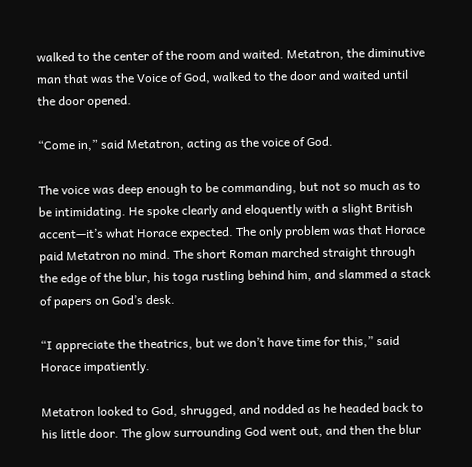walked to the center of the room and waited. Metatron, the diminutive man that was the Voice of God, walked to the door and waited until the door opened.

“Come in,” said Metatron, acting as the voice of God.

The voice was deep enough to be commanding, but not so much as to be intimidating. He spoke clearly and eloquently with a slight British accent—it’s what Horace expected. The only problem was that Horace paid Metatron no mind. The short Roman marched straight through the edge of the blur, his toga rustling behind him, and slammed a stack of papers on God’s desk.

“I appreciate the theatrics, but we don’t have time for this,” said Horace impatiently.

Metatron looked to God, shrugged, and nodded as he headed back to his little door. The glow surrounding God went out, and then the blur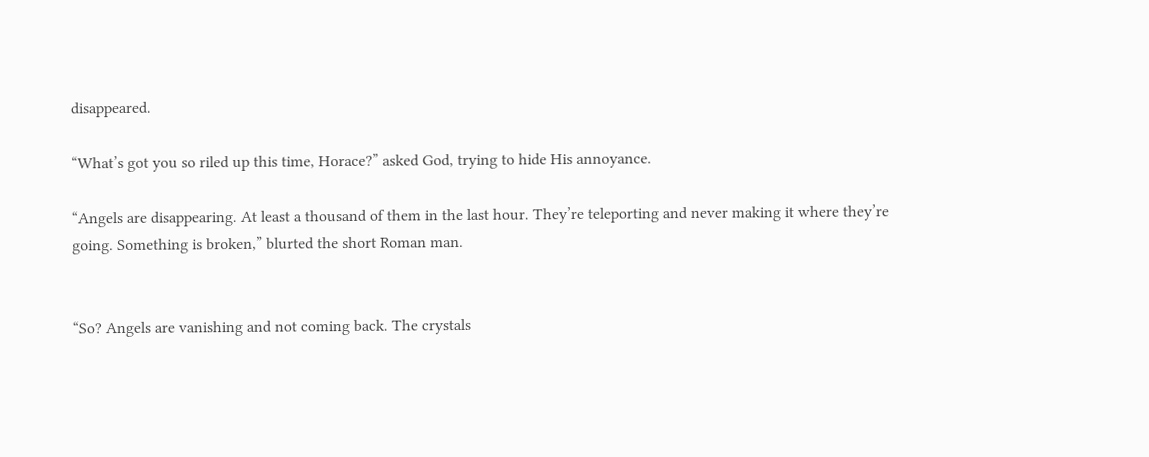disappeared.

“What’s got you so riled up this time, Horace?” asked God, trying to hide His annoyance.

“Angels are disappearing. At least a thousand of them in the last hour. They’re teleporting and never making it where they’re going. Something is broken,” blurted the short Roman man.


“So? Angels are vanishing and not coming back. The crystals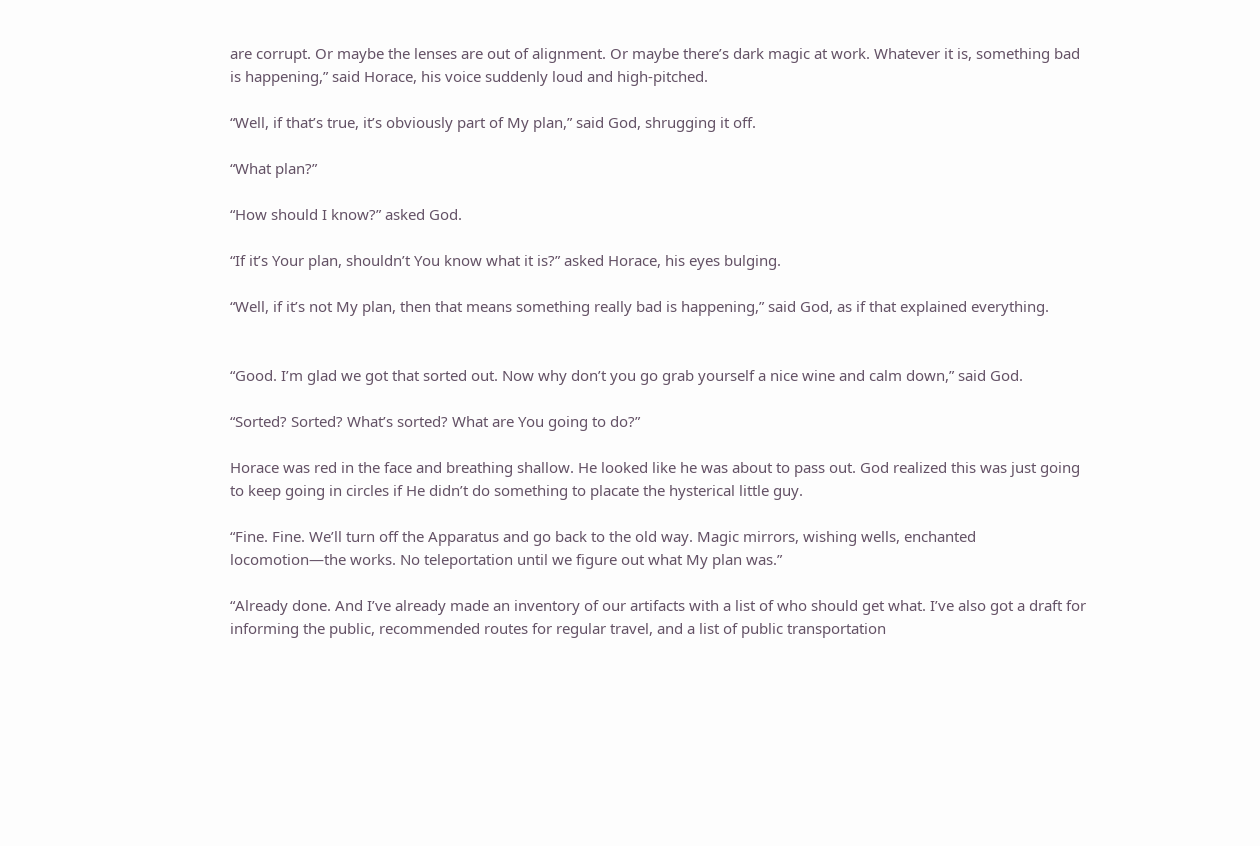are corrupt. Or maybe the lenses are out of alignment. Or maybe there’s dark magic at work. Whatever it is, something bad is happening,” said Horace, his voice suddenly loud and high-pitched.

“Well, if that’s true, it’s obviously part of My plan,” said God, shrugging it off.

“What plan?”

“How should I know?” asked God.

“If it’s Your plan, shouldn’t You know what it is?” asked Horace, his eyes bulging.

“Well, if it’s not My plan, then that means something really bad is happening,” said God, as if that explained everything.


“Good. I’m glad we got that sorted out. Now why don’t you go grab yourself a nice wine and calm down,” said God.

“Sorted? Sorted? What’s sorted? What are You going to do?”

Horace was red in the face and breathing shallow. He looked like he was about to pass out. God realized this was just going to keep going in circles if He didn’t do something to placate the hysterical little guy.

“Fine. Fine. We’ll turn off the Apparatus and go back to the old way. Magic mirrors, wishing wells, enchanted locomotion—the works. No teleportation until we figure out what My plan was.”

“Already done. And I’ve already made an inventory of our artifacts with a list of who should get what. I’ve also got a draft for informing the public, recommended routes for regular travel, and a list of public transportation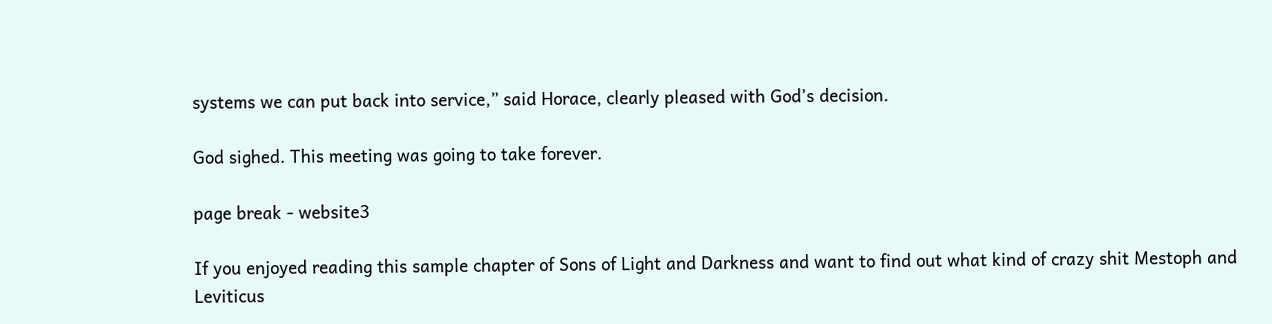systems we can put back into service,” said Horace, clearly pleased with God’s decision.

God sighed. This meeting was going to take forever.

page break - website3

If you enjoyed reading this sample chapter of Sons of Light and Darkness and want to find out what kind of crazy shit Mestoph and Leviticus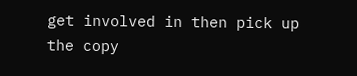get involved in then pick up the copy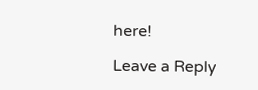here!

Leave a Reply